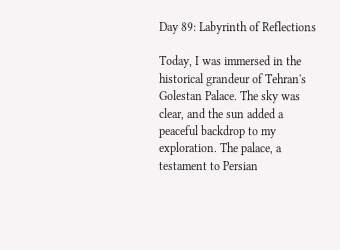Day 89: Labyrinth of Reflections

Today, I was immersed in the historical grandeur of Tehran's Golestan Palace. The sky was clear, and the sun added a peaceful backdrop to my exploration. The palace, a testament to Persian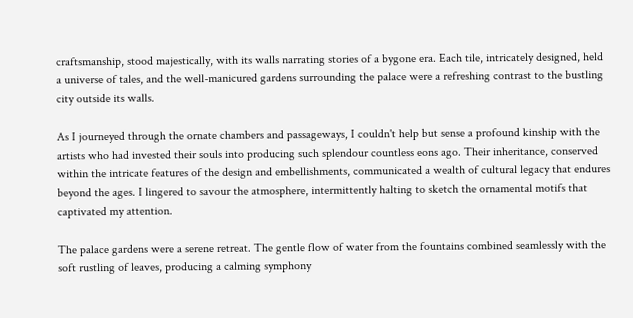craftsmanship, stood majestically, with its walls narrating stories of a bygone era. Each tile, intricately designed, held a universe of tales, and the well-manicured gardens surrounding the palace were a refreshing contrast to the bustling city outside its walls.

As I journeyed through the ornate chambers and passageways, I couldn't help but sense a profound kinship with the artists who had invested their souls into producing such splendour countless eons ago. Their inheritance, conserved within the intricate features of the design and embellishments, communicated a wealth of cultural legacy that endures beyond the ages. I lingered to savour the atmosphere, intermittently halting to sketch the ornamental motifs that captivated my attention.

The palace gardens were a serene retreat. The gentle flow of water from the fountains combined seamlessly with the soft rustling of leaves, producing a calming symphony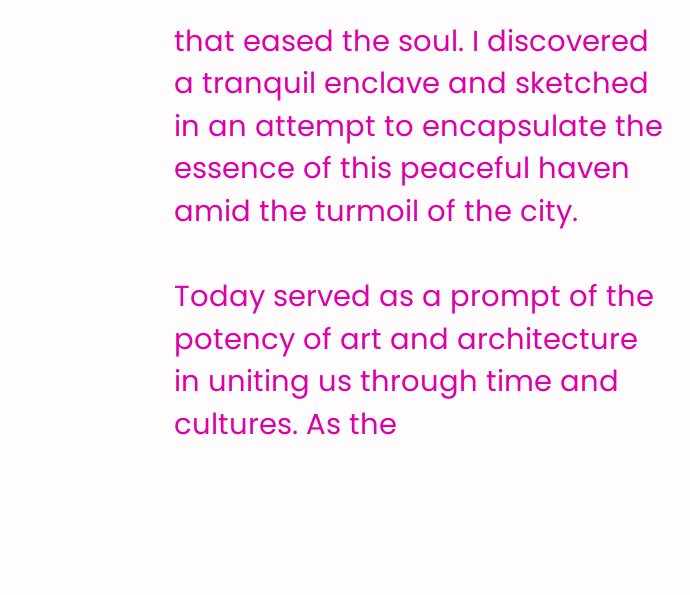that eased the soul. I discovered a tranquil enclave and sketched in an attempt to encapsulate the essence of this peaceful haven amid the turmoil of the city.

Today served as a prompt of the potency of art and architecture in uniting us through time and cultures. As the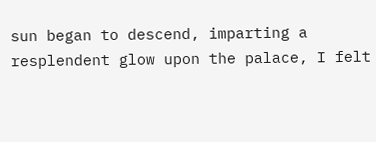sun began to descend, imparting a resplendent glow upon the palace, I felt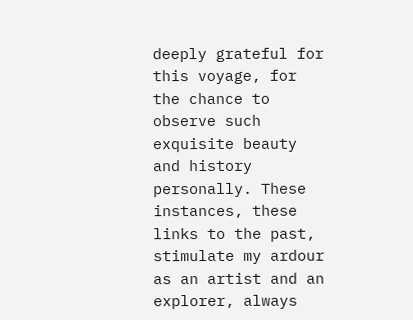deeply grateful for this voyage, for the chance to observe such exquisite beauty and history personally. These instances, these links to the past, stimulate my ardour as an artist and an explorer, always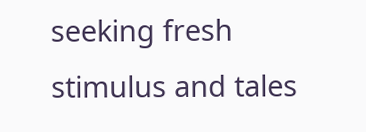seeking fresh stimulus and tales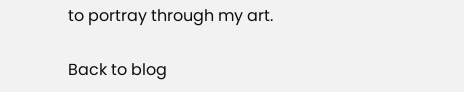to portray through my art.

Back to blog